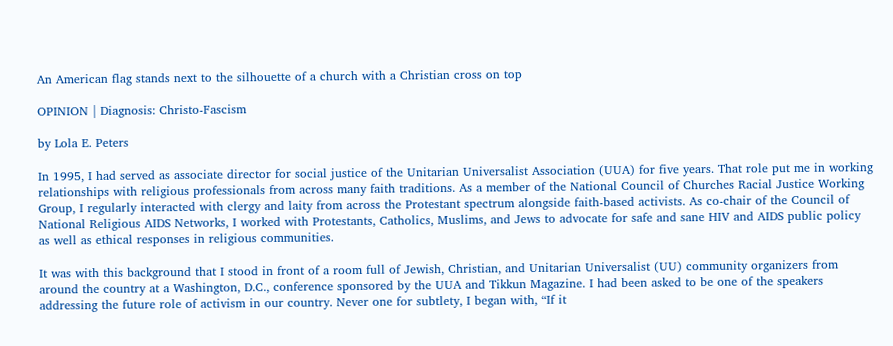An American flag stands next to the silhouette of a church with a Christian cross on top

OPINION | Diagnosis: Christo-Fascism

by Lola E. Peters

In 1995, I had served as associate director for social justice of the Unitarian Universalist Association (UUA) for five years. That role put me in working relationships with religious professionals from across many faith traditions. As a member of the National Council of Churches Racial Justice Working Group, I regularly interacted with clergy and laity from across the Protestant spectrum alongside faith-based activists. As co-chair of the Council of National Religious AIDS Networks, I worked with Protestants, Catholics, Muslims, and Jews to advocate for safe and sane HIV and AIDS public policy as well as ethical responses in religious communities.

It was with this background that I stood in front of a room full of Jewish, Christian, and Unitarian Universalist (UU) community organizers from around the country at a Washington, D.C., conference sponsored by the UUA and Tikkun Magazine. I had been asked to be one of the speakers addressing the future role of activism in our country. Never one for subtlety, I began with, “If it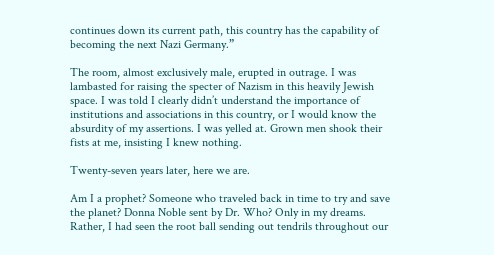continues down its current path, this country has the capability of becoming the next Nazi Germany.”

The room, almost exclusively male, erupted in outrage. I was lambasted for raising the specter of Nazism in this heavily Jewish space. I was told I clearly didn’t understand the importance of institutions and associations in this country, or I would know the absurdity of my assertions. I was yelled at. Grown men shook their fists at me, insisting I knew nothing.

Twenty-seven years later, here we are.

Am I a prophet? Someone who traveled back in time to try and save the planet? Donna Noble sent by Dr. Who? Only in my dreams. Rather, I had seen the root ball sending out tendrils throughout our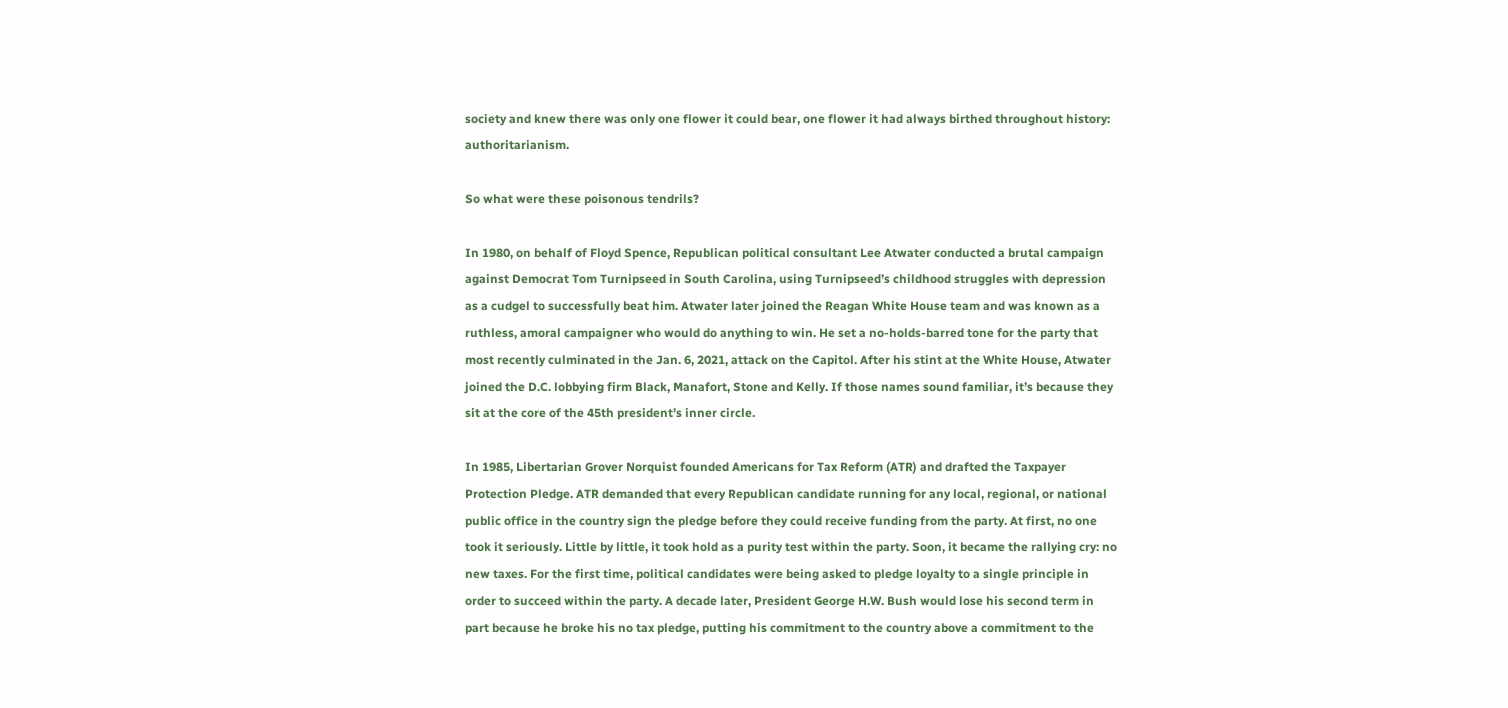society and knew there was only one flower it could bear, one flower it had always birthed throughout history: authoritarianism.

So what were these poisonous tendrils?

In 1980, on behalf of Floyd Spence, Republican political consultant Lee Atwater conducted a brutal campaign against Democrat Tom Turnipseed in South Carolina, using Turnipseed’s childhood struggles with depression as a cudgel to successfully beat him. Atwater later joined the Reagan White House team and was known as a ruthless, amoral campaigner who would do anything to win. He set a no-holds-barred tone for the party that most recently culminated in the Jan. 6, 2021, attack on the Capitol. After his stint at the White House, Atwater joined the D.C. lobbying firm Black, Manafort, Stone and Kelly. If those names sound familiar, it’s because they sit at the core of the 45th president’s inner circle.

In 1985, Libertarian Grover Norquist founded Americans for Tax Reform (ATR) and drafted the Taxpayer Protection Pledge. ATR demanded that every Republican candidate running for any local, regional, or national public office in the country sign the pledge before they could receive funding from the party. At first, no one took it seriously. Little by little, it took hold as a purity test within the party. Soon, it became the rallying cry: no new taxes. For the first time, political candidates were being asked to pledge loyalty to a single principle in order to succeed within the party. A decade later, President George H.W. Bush would lose his second term in part because he broke his no tax pledge, putting his commitment to the country above a commitment to the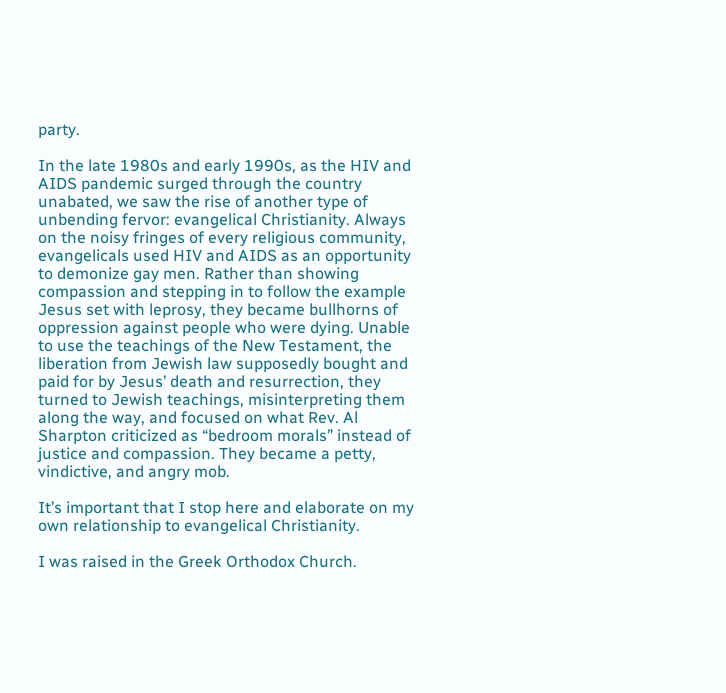party.

In the late 1980s and early 1990s, as the HIV and AIDS pandemic surged through the country unabated, we saw the rise of another type of unbending fervor: evangelical Christianity. Always on the noisy fringes of every religious community, evangelicals used HIV and AIDS as an opportunity to demonize gay men. Rather than showing compassion and stepping in to follow the example Jesus set with leprosy, they became bullhorns of oppression against people who were dying. Unable to use the teachings of the New Testament, the liberation from Jewish law supposedly bought and paid for by Jesus’ death and resurrection, they turned to Jewish teachings, misinterpreting them along the way, and focused on what Rev. Al Sharpton criticized as “bedroom morals” instead of justice and compassion. They became a petty, vindictive, and angry mob.

It’s important that I stop here and elaborate on my own relationship to evangelical Christianity.

I was raised in the Greek Orthodox Church.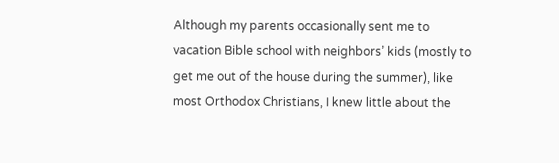Although my parents occasionally sent me to vacation Bible school with neighbors’ kids (mostly to get me out of the house during the summer), like most Orthodox Christians, I knew little about the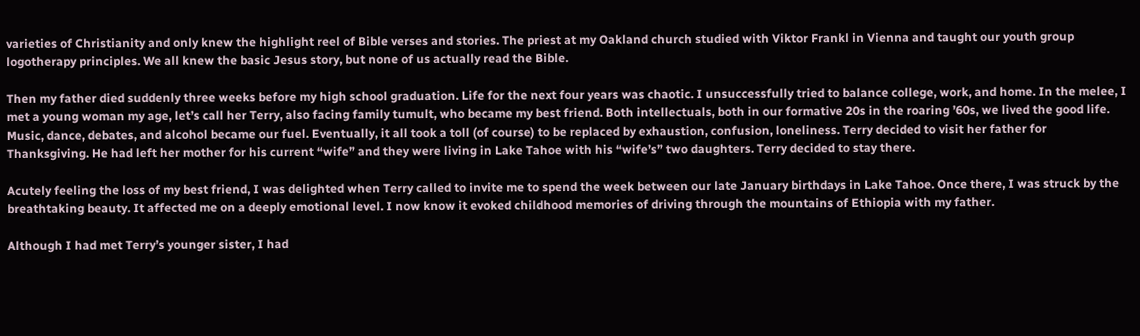varieties of Christianity and only knew the highlight reel of Bible verses and stories. The priest at my Oakland church studied with Viktor Frankl in Vienna and taught our youth group logotherapy principles. We all knew the basic Jesus story, but none of us actually read the Bible.

Then my father died suddenly three weeks before my high school graduation. Life for the next four years was chaotic. I unsuccessfully tried to balance college, work, and home. In the melee, I met a young woman my age, let’s call her Terry, also facing family tumult, who became my best friend. Both intellectuals, both in our formative 20s in the roaring ’60s, we lived the good life. Music, dance, debates, and alcohol became our fuel. Eventually, it all took a toll (of course) to be replaced by exhaustion, confusion, loneliness. Terry decided to visit her father for Thanksgiving. He had left her mother for his current “wife” and they were living in Lake Tahoe with his “wife’s” two daughters. Terry decided to stay there.

Acutely feeling the loss of my best friend, I was delighted when Terry called to invite me to spend the week between our late January birthdays in Lake Tahoe. Once there, I was struck by the breathtaking beauty. It affected me on a deeply emotional level. I now know it evoked childhood memories of driving through the mountains of Ethiopia with my father.

Although I had met Terry’s younger sister, I had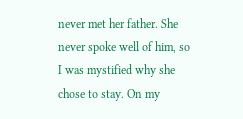never met her father. She never spoke well of him, so I was mystified why she chose to stay. On my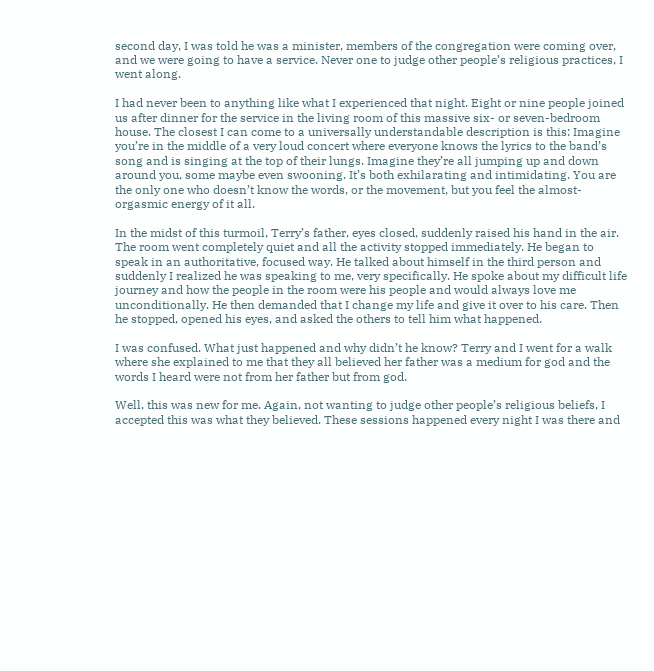second day, I was told he was a minister, members of the congregation were coming over, and we were going to have a service. Never one to judge other people’s religious practices, I went along.

I had never been to anything like what I experienced that night. Eight or nine people joined us after dinner for the service in the living room of this massive six- or seven-bedroom house. The closest I can come to a universally understandable description is this: Imagine you’re in the middle of a very loud concert where everyone knows the lyrics to the band’s song and is singing at the top of their lungs. Imagine they’re all jumping up and down around you, some maybe even swooning. It’s both exhilarating and intimidating. You are the only one who doesn’t know the words, or the movement, but you feel the almost-orgasmic energy of it all.

In the midst of this turmoil, Terry’s father, eyes closed, suddenly raised his hand in the air. The room went completely quiet and all the activity stopped immediately. He began to speak in an authoritative, focused way. He talked about himself in the third person and suddenly I realized he was speaking to me, very specifically. He spoke about my difficult life journey and how the people in the room were his people and would always love me unconditionally. He then demanded that I change my life and give it over to his care. Then he stopped, opened his eyes, and asked the others to tell him what happened.

I was confused. What just happened and why didn’t he know? Terry and I went for a walk where she explained to me that they all believed her father was a medium for god and the words I heard were not from her father but from god.

Well, this was new for me. Again, not wanting to judge other people’s religious beliefs, I accepted this was what they believed. These sessions happened every night I was there and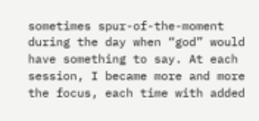sometimes spur-of-the-moment during the day when “god” would have something to say. At each session, I became more and more the focus, each time with added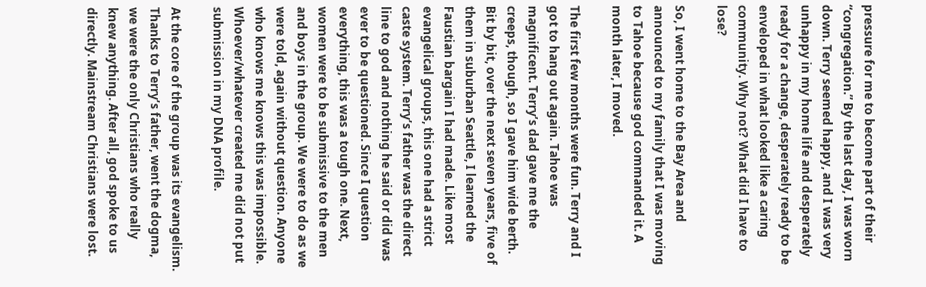pressure for me to become part of their “congregation.” By the last day, I was worn down. Terry seemed happy, and I was very unhappy in my home life and desperately ready for a change, desperately ready to be enveloped in what looked like a caring community. Why not? What did I have to lose?

So, I went home to the Bay Area and announced to my family that I was moving to Tahoe because god commanded it. A month later, I moved.

The first few months were fun. Terry and I got to hang out again. Tahoe was magnificent. Terry’s dad gave me the creeps, though, so I gave him wide berth. Bit by bit, over the next seven years, five of them in suburban Seattle, I learned the Faustian bargain I had made. Like most evangelical groups, this one had a strict caste system. Terry’s father was the direct line to god and nothing he said or did was ever to be questioned. Since I question everything, this was a tough one. Next, women were to be submissive to the men and boys in the group. We were to do as we were told, again without question. Anyone who knows me knows this was impossible. Whoever/whatever created me did not put submission in my DNA profile.

At the core of the group was its evangelism. Thanks to Terry’s father, went the dogma, we were the only Christians who really knew anything. After all, god spoke to us directly. Mainstream Christians were lost.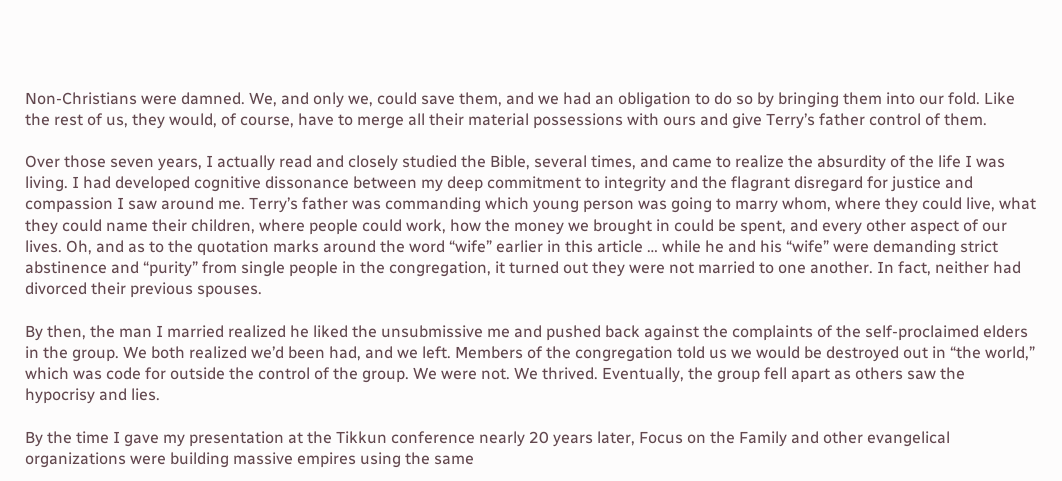Non-Christians were damned. We, and only we, could save them, and we had an obligation to do so by bringing them into our fold. Like the rest of us, they would, of course, have to merge all their material possessions with ours and give Terry’s father control of them.

Over those seven years, I actually read and closely studied the Bible, several times, and came to realize the absurdity of the life I was living. I had developed cognitive dissonance between my deep commitment to integrity and the flagrant disregard for justice and compassion I saw around me. Terry’s father was commanding which young person was going to marry whom, where they could live, what they could name their children, where people could work, how the money we brought in could be spent, and every other aspect of our lives. Oh, and as to the quotation marks around the word “wife” earlier in this article … while he and his “wife” were demanding strict abstinence and “purity” from single people in the congregation, it turned out they were not married to one another. In fact, neither had divorced their previous spouses.

By then, the man I married realized he liked the unsubmissive me and pushed back against the complaints of the self-proclaimed elders in the group. We both realized we’d been had, and we left. Members of the congregation told us we would be destroyed out in “the world,” which was code for outside the control of the group. We were not. We thrived. Eventually, the group fell apart as others saw the hypocrisy and lies.

By the time I gave my presentation at the Tikkun conference nearly 20 years later, Focus on the Family and other evangelical organizations were building massive empires using the same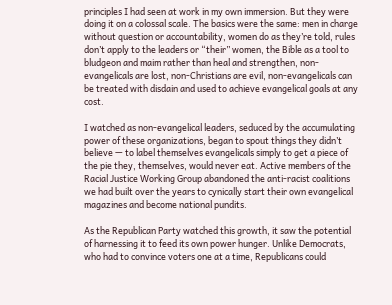principles I had seen at work in my own immersion. But they were doing it on a colossal scale. The basics were the same: men in charge without question or accountability, women do as they’re told, rules don’t apply to the leaders or “their” women, the Bible as a tool to bludgeon and maim rather than heal and strengthen, non-evangelicals are lost, non-Christians are evil, non-evangelicals can be treated with disdain and used to achieve evangelical goals at any cost.

I watched as non-evangelical leaders, seduced by the accumulating power of these organizations, began to spout things they didn’t believe — to label themselves evangelicals simply to get a piece of the pie they, themselves, would never eat. Active members of the Racial Justice Working Group abandoned the anti-racist coalitions we had built over the years to cynically start their own evangelical magazines and become national pundits.

As the Republican Party watched this growth, it saw the potential of harnessing it to feed its own power hunger. Unlike Democrats, who had to convince voters one at a time, Republicans could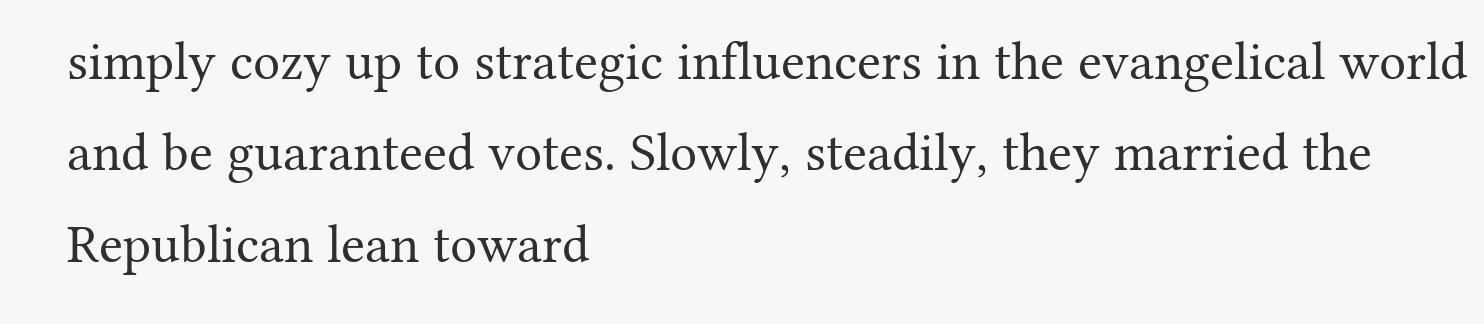simply cozy up to strategic influencers in the evangelical world and be guaranteed votes. Slowly, steadily, they married the Republican lean toward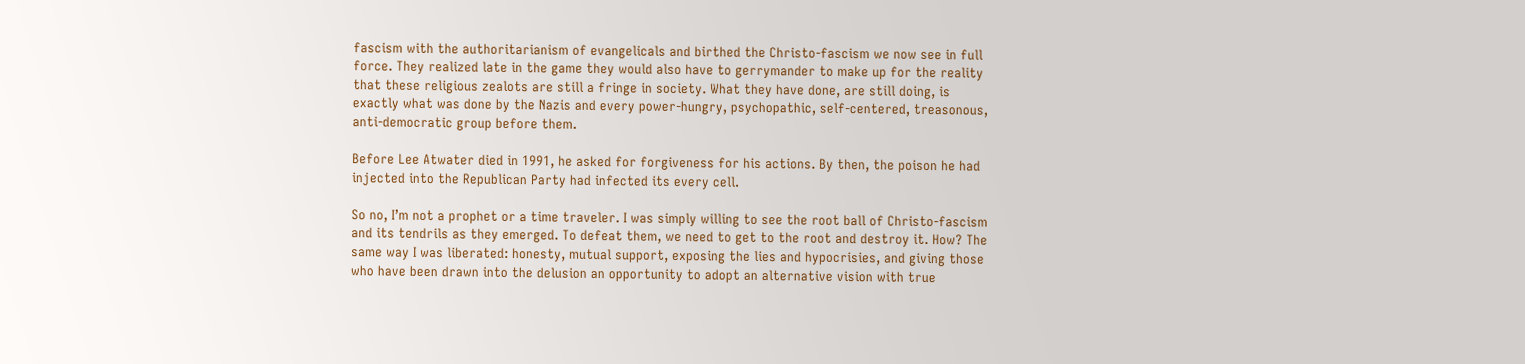fascism with the authoritarianism of evangelicals and birthed the Christo-fascism we now see in full force. They realized late in the game they would also have to gerrymander to make up for the reality that these religious zealots are still a fringe in society. What they have done, are still doing, is exactly what was done by the Nazis and every power-hungry, psychopathic, self-centered, treasonous, anti-democratic group before them.

Before Lee Atwater died in 1991, he asked for forgiveness for his actions. By then, the poison he had injected into the Republican Party had infected its every cell.

So no, I’m not a prophet or a time traveler. I was simply willing to see the root ball of Christo-fascism and its tendrils as they emerged. To defeat them, we need to get to the root and destroy it. How? The same way I was liberated: honesty, mutual support, exposing the lies and hypocrisies, and giving those who have been drawn into the delusion an opportunity to adopt an alternative vision with true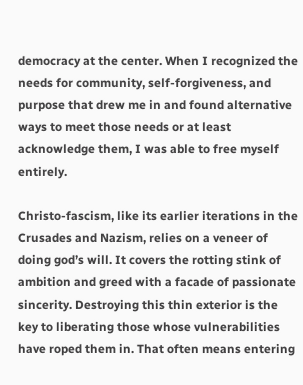democracy at the center. When I recognized the needs for community, self-forgiveness, and purpose that drew me in and found alternative ways to meet those needs or at least acknowledge them, I was able to free myself entirely.

Christo-fascism, like its earlier iterations in the Crusades and Nazism, relies on a veneer of doing god’s will. It covers the rotting stink of ambition and greed with a facade of passionate sincerity. Destroying this thin exterior is the key to liberating those whose vulnerabilities have roped them in. That often means entering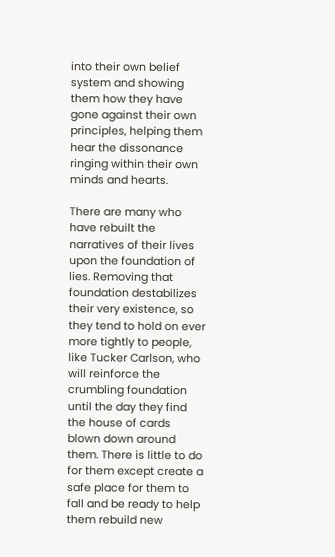into their own belief system and showing them how they have gone against their own principles, helping them hear the dissonance ringing within their own minds and hearts.

There are many who have rebuilt the narratives of their lives upon the foundation of lies. Removing that foundation destabilizes their very existence, so they tend to hold on ever more tightly to people, like Tucker Carlson, who will reinforce the crumbling foundation until the day they find the house of cards blown down around them. There is little to do for them except create a safe place for them to fall and be ready to help them rebuild new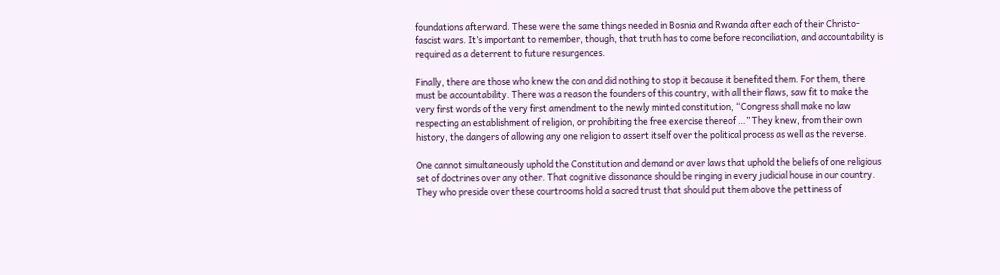foundations afterward. These were the same things needed in Bosnia and Rwanda after each of their Christo-fascist wars. It’s important to remember, though, that truth has to come before reconciliation, and accountability is required as a deterrent to future resurgences.

Finally, there are those who knew the con and did nothing to stop it because it benefited them. For them, there must be accountability. There was a reason the founders of this country, with all their flaws, saw fit to make the very first words of the very first amendment to the newly minted constitution, “Congress shall make no law respecting an establishment of religion, or prohibiting the free exercise thereof …” They knew, from their own history, the dangers of allowing any one religion to assert itself over the political process as well as the reverse.

One cannot simultaneously uphold the Constitution and demand or aver laws that uphold the beliefs of one religious set of doctrines over any other. That cognitive dissonance should be ringing in every judicial house in our country. They who preside over these courtrooms hold a sacred trust that should put them above the pettiness of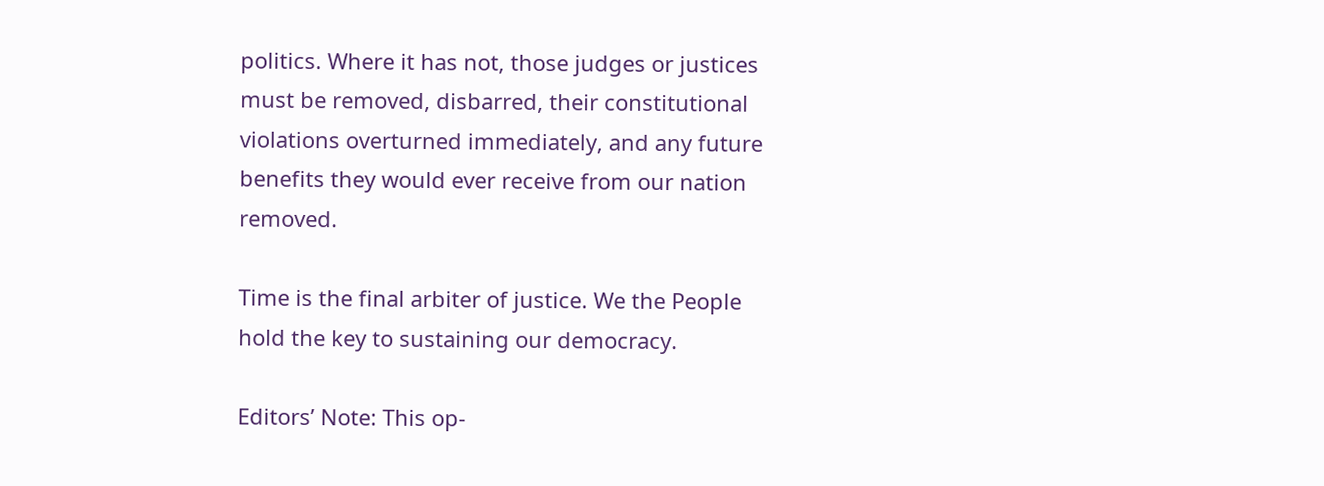politics. Where it has not, those judges or justices must be removed, disbarred, their constitutional violations overturned immediately, and any future benefits they would ever receive from our nation removed.

Time is the final arbiter of justice. We the People hold the key to sustaining our democracy.

Editors’ Note: This op-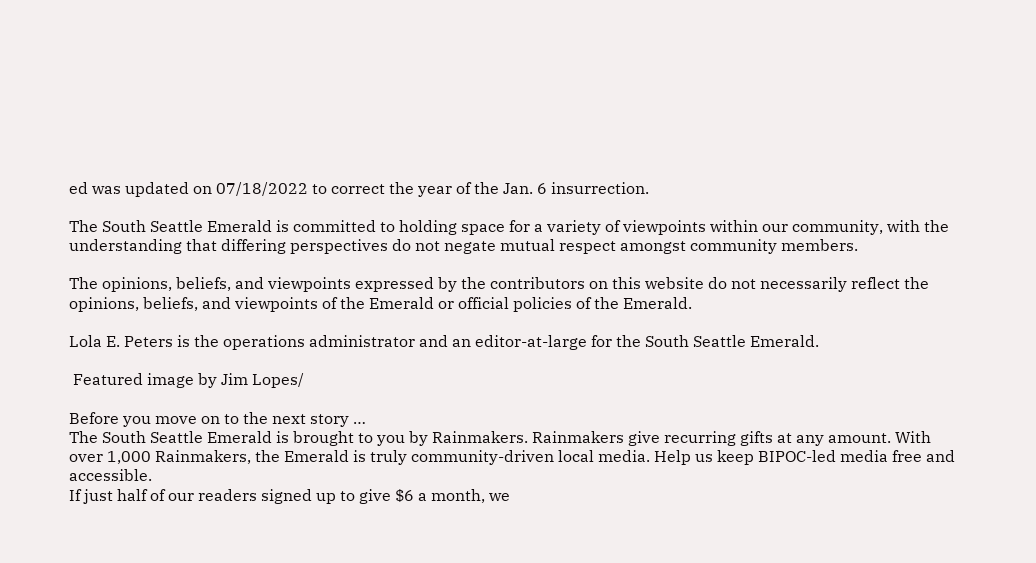ed was updated on 07/18/2022 to correct the year of the Jan. 6 insurrection.

The South Seattle Emerald is committed to holding space for a variety of viewpoints within our community, with the understanding that differing perspectives do not negate mutual respect amongst community members.

The opinions, beliefs, and viewpoints expressed by the contributors on this website do not necessarily reflect the opinions, beliefs, and viewpoints of the Emerald or official policies of the Emerald.

Lola E. Peters is the operations administrator and an editor-at-large for the South Seattle Emerald.

 Featured image by Jim Lopes/

Before you move on to the next story …
The South Seattle Emerald is brought to you by Rainmakers. Rainmakers give recurring gifts at any amount. With over 1,000 Rainmakers, the Emerald is truly community-driven local media. Help us keep BIPOC-led media free and accessible.
If just half of our readers signed up to give $6 a month, we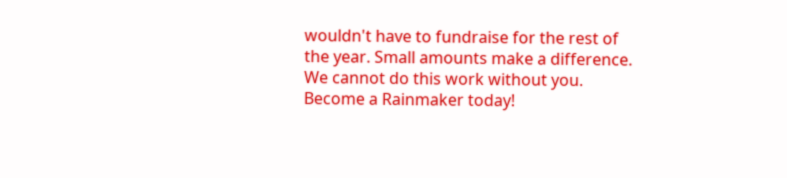wouldn't have to fundraise for the rest of the year. Small amounts make a difference.
We cannot do this work without you. Become a Rainmaker today!